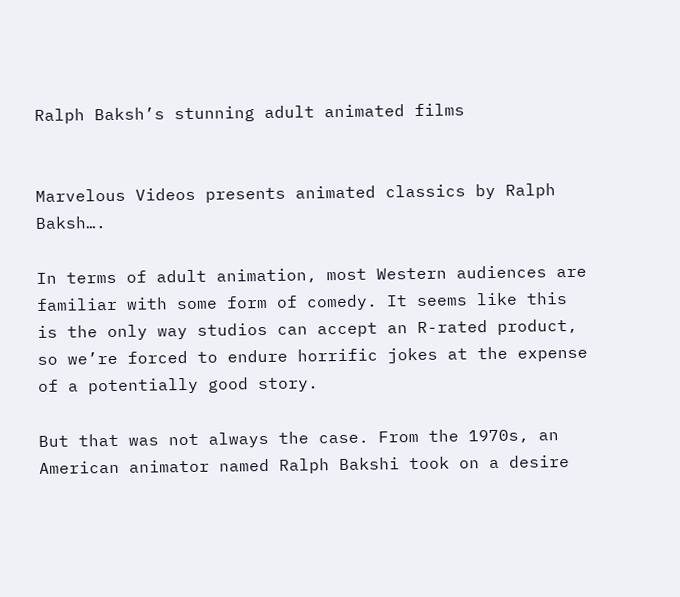Ralph Baksh’s stunning adult animated films


Marvelous Videos presents animated classics by Ralph Baksh….

In terms of adult animation, most Western audiences are familiar with some form of comedy. It seems like this is the only way studios can accept an R-rated product, so we’re forced to endure horrific jokes at the expense of a potentially good story.

But that was not always the case. From the 1970s, an American animator named Ralph Bakshi took on a desire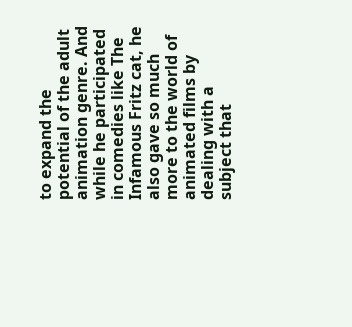to expand the potential of the adult animation genre. And while he participated in comedies like The Infamous Fritz cat, he also gave so much more to the world of animated films by dealing with a subject that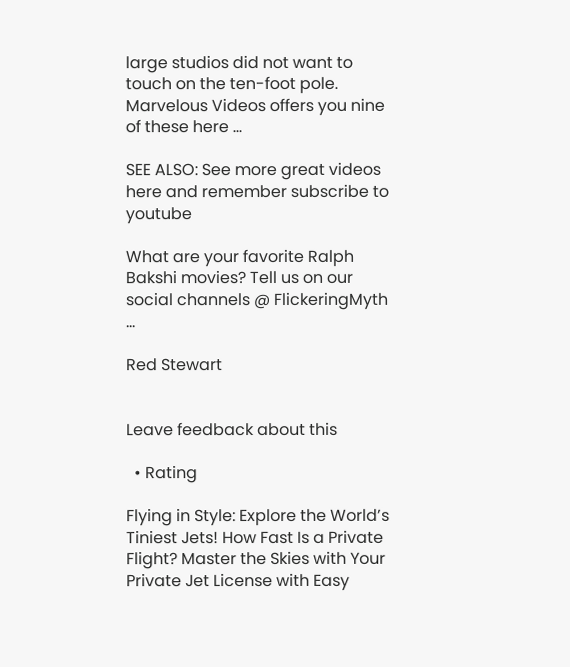large studios did not want to touch on the ten-foot pole. Marvelous Videos offers you nine of these here …

SEE ALSO: See more great videos here and remember subscribe to youtube

What are your favorite Ralph Bakshi movies? Tell us on our social channels @ FlickeringMyth …

Red Stewart


Leave feedback about this

  • Rating

Flying in Style: Explore the World’s Tiniest Jets! How Fast Is a Private Flight? Master the Skies with Your Private Jet License with Easy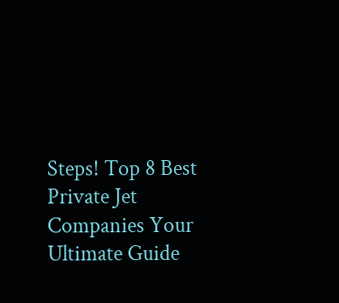Steps! Top 8 Best Private Jet Companies Your Ultimate Guide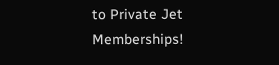to Private Jet Memberships!